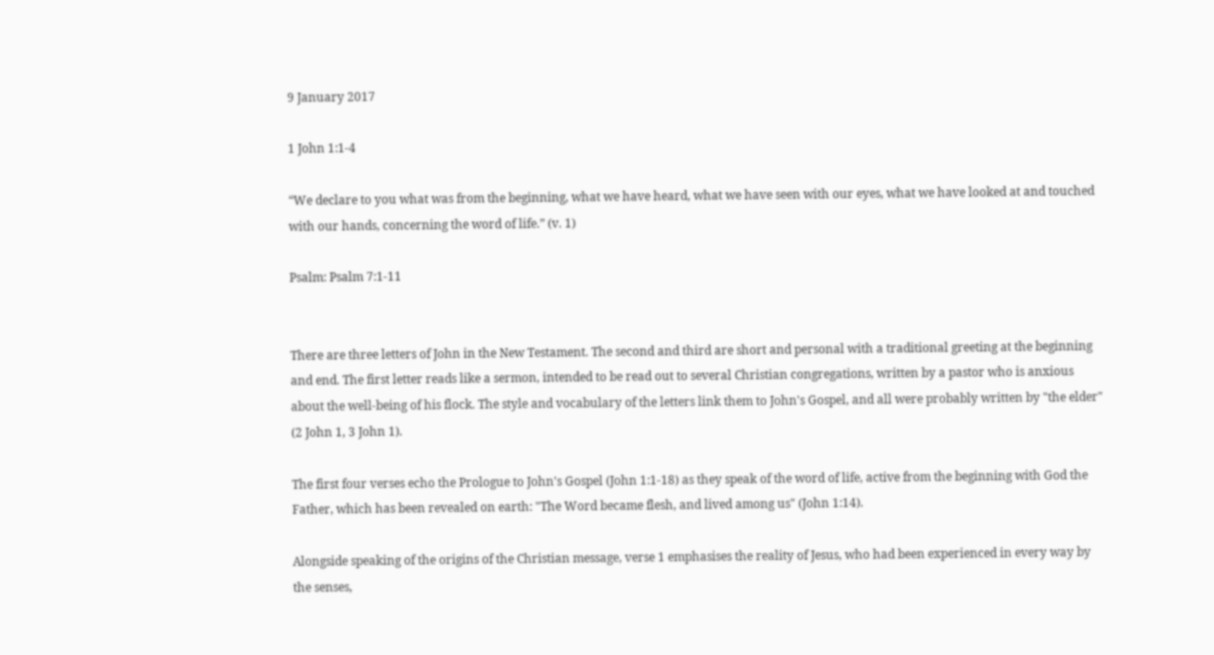9 January 2017

1 John 1:1-4

“We declare to you what was from the beginning, what we have heard, what we have seen with our eyes, what we have looked at and touched with our hands, concerning the word of life.” (v. 1)

Psalm: Psalm 7:1-11


There are three letters of John in the New Testament. The second and third are short and personal with a traditional greeting at the beginning and end. The first letter reads like a sermon, intended to be read out to several Christian congregations, written by a pastor who is anxious about the well-being of his flock. The style and vocabulary of the letters link them to John's Gospel, and all were probably written by "the elder" (2 John 1, 3 John 1).

The first four verses echo the Prologue to John's Gospel (John 1:1-18) as they speak of the word of life, active from the beginning with God the Father, which has been revealed on earth: "The Word became flesh, and lived among us" (John 1:14).

Alongside speaking of the origins of the Christian message, verse 1 emphasises the reality of Jesus, who had been experienced in every way by the senses,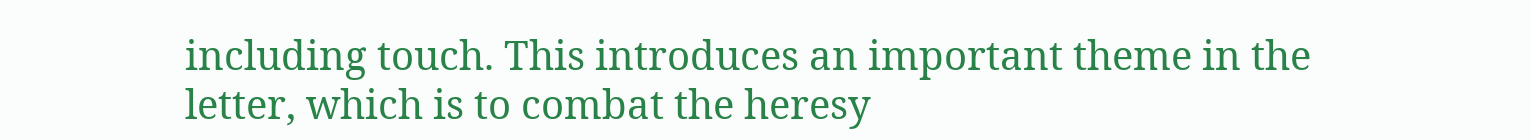including touch. This introduces an important theme in the letter, which is to combat the heresy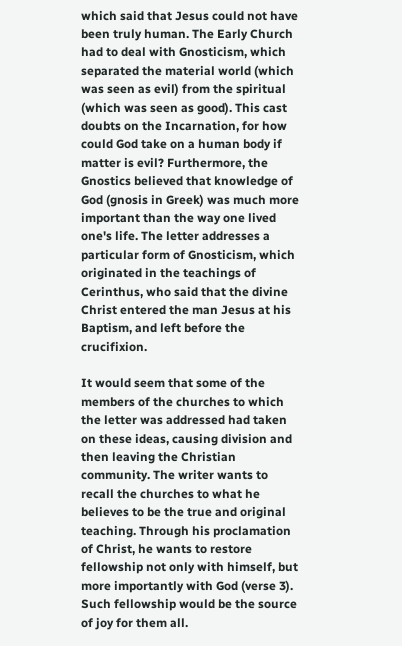which said that Jesus could not have been truly human. The Early Church had to deal with Gnosticism, which separated the material world (which was seen as evil) from the spiritual (which was seen as good). This cast doubts on the Incarnation, for how could God take on a human body if matter is evil? Furthermore, the Gnostics believed that knowledge of God (gnosis in Greek) was much more important than the way one lived one's life. The letter addresses a particular form of Gnosticism, which originated in the teachings of Cerinthus, who said that the divine Christ entered the man Jesus at his Baptism, and left before the crucifixion.

It would seem that some of the members of the churches to which the letter was addressed had taken on these ideas, causing division and then leaving the Christian community. The writer wants to recall the churches to what he believes to be the true and original teaching. Through his proclamation of Christ, he wants to restore fellowship not only with himself, but more importantly with God (verse 3). Such fellowship would be the source of joy for them all.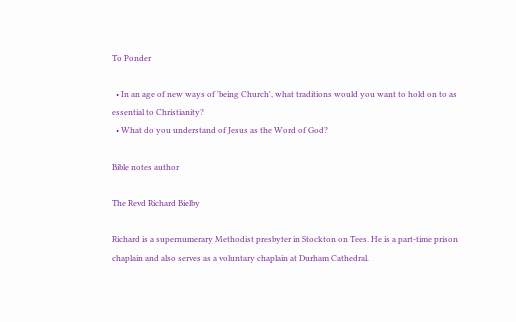To Ponder

  • In an age of new ways of 'being Church', what traditions would you want to hold on to as essential to Christianity?
  • What do you understand of Jesus as the Word of God?

Bible notes author

The Revd Richard Bielby

Richard is a supernumerary Methodist presbyter in Stockton on Tees. He is a part-time prison chaplain and also serves as a voluntary chaplain at Durham Cathedral.